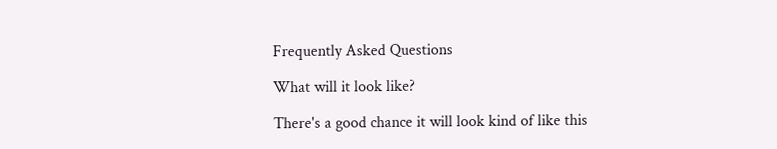Frequently Asked Questions

What will it look like?

There's a good chance it will look kind of like this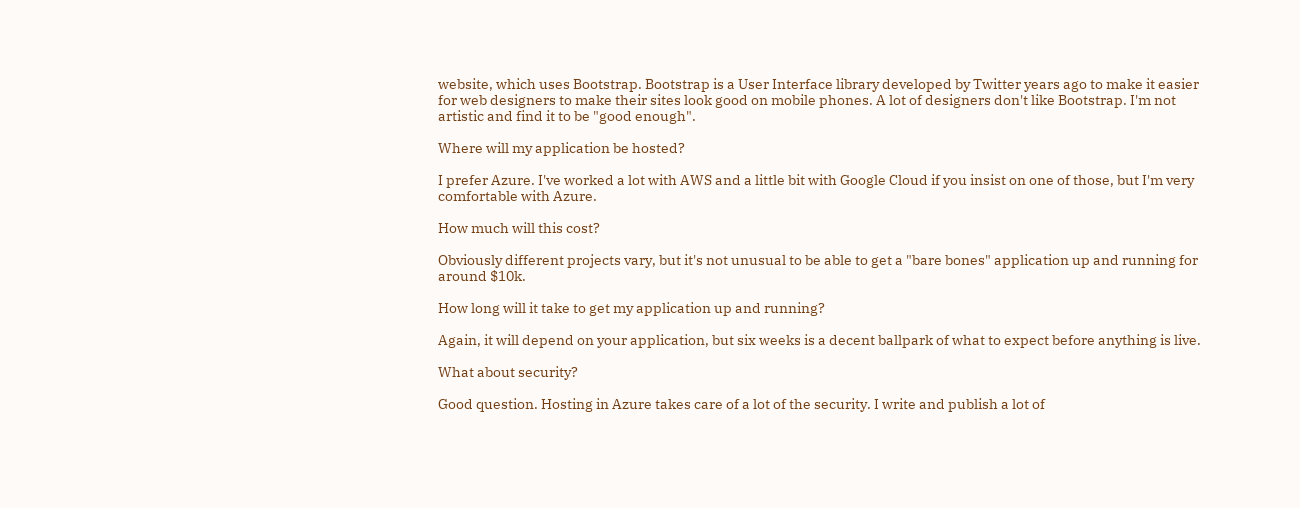website, which uses Bootstrap. Bootstrap is a User Interface library developed by Twitter years ago to make it easier for web designers to make their sites look good on mobile phones. A lot of designers don't like Bootstrap. I'm not artistic and find it to be "good enough".

Where will my application be hosted?

I prefer Azure. I've worked a lot with AWS and a little bit with Google Cloud if you insist on one of those, but I'm very comfortable with Azure.

How much will this cost?

Obviously different projects vary, but it's not unusual to be able to get a "bare bones" application up and running for around $10k.

How long will it take to get my application up and running?

Again, it will depend on your application, but six weeks is a decent ballpark of what to expect before anything is live.

What about security?

Good question. Hosting in Azure takes care of a lot of the security. I write and publish a lot of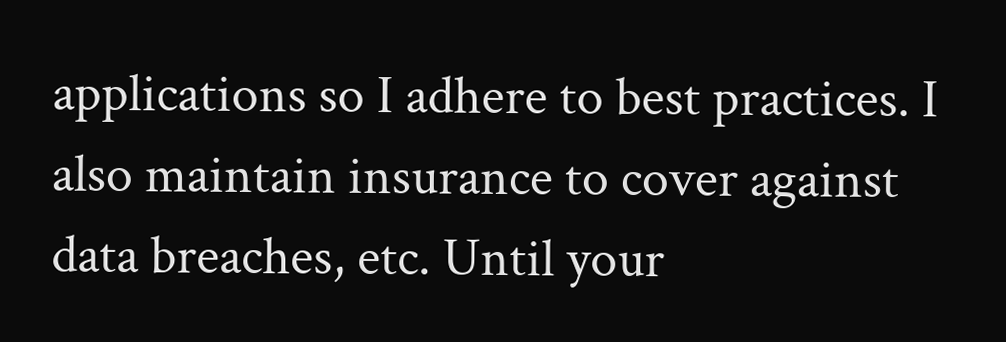applications so I adhere to best practices. I also maintain insurance to cover against data breaches, etc. Until your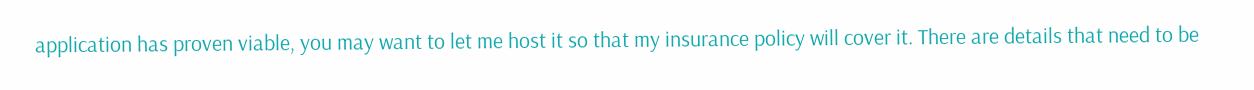application has proven viable, you may want to let me host it so that my insurance policy will cover it. There are details that need to be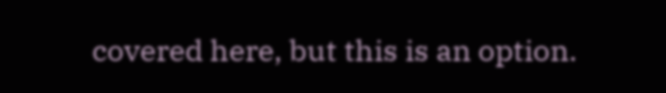covered here, but this is an option.